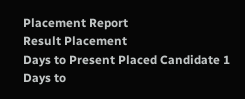Placement Report
Result Placement
Days to Present Placed Candidate 1
Days to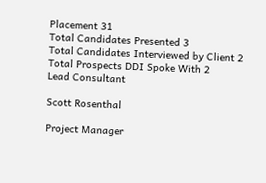Placement 31
Total Candidates Presented 3
Total Candidates Interviewed by Client 2
Total Prospects DDI Spoke With 2
Lead Consultant

Scott Rosenthal

Project Manager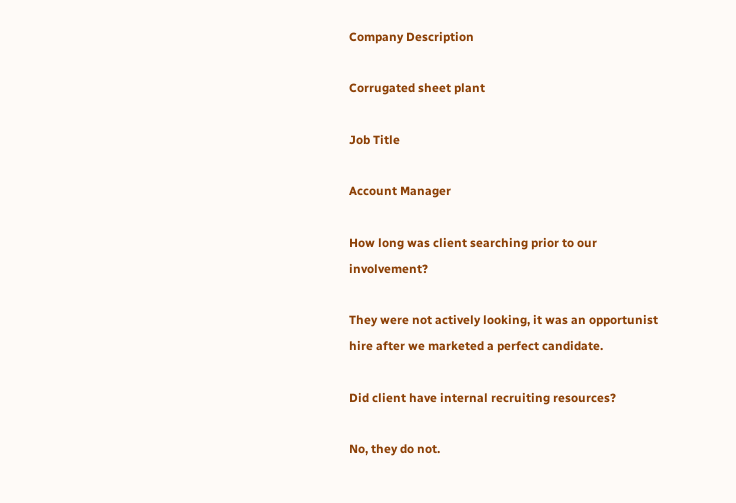Company Description

Corrugated sheet plant

Job Title

Account Manager

How long was client searching prior to our involvement?

They were not actively looking, it was an opportunist hire after we marketed a perfect candidate.

Did client have internal recruiting resources?

No, they do not.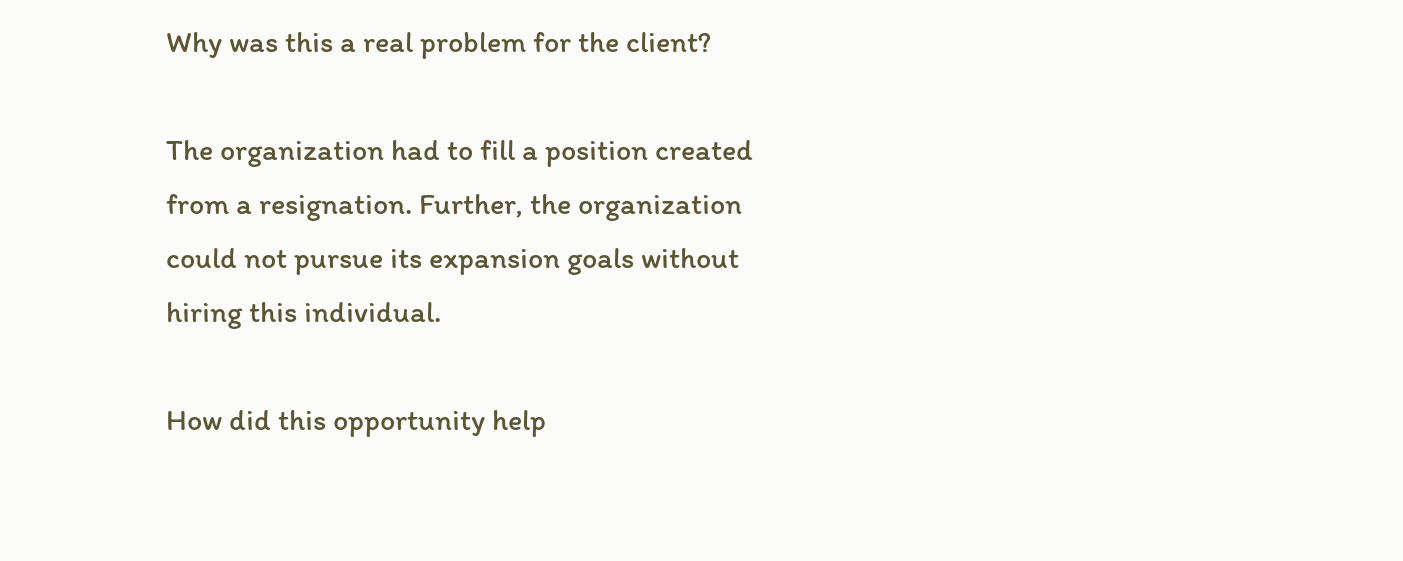Why was this a real problem for the client?

The organization had to fill a position created from a resignation. Further, the organization could not pursue its expansion goals without hiring this individual.

How did this opportunity help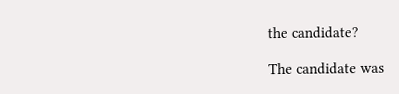the candidate?

The candidate was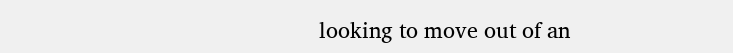looking to move out of an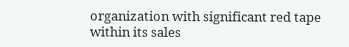organization with significant red tape within its sales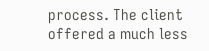process. The client offered a much less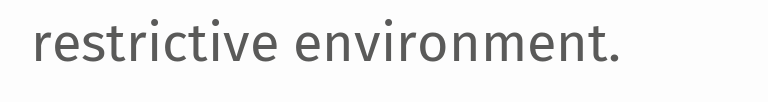restrictive environment.